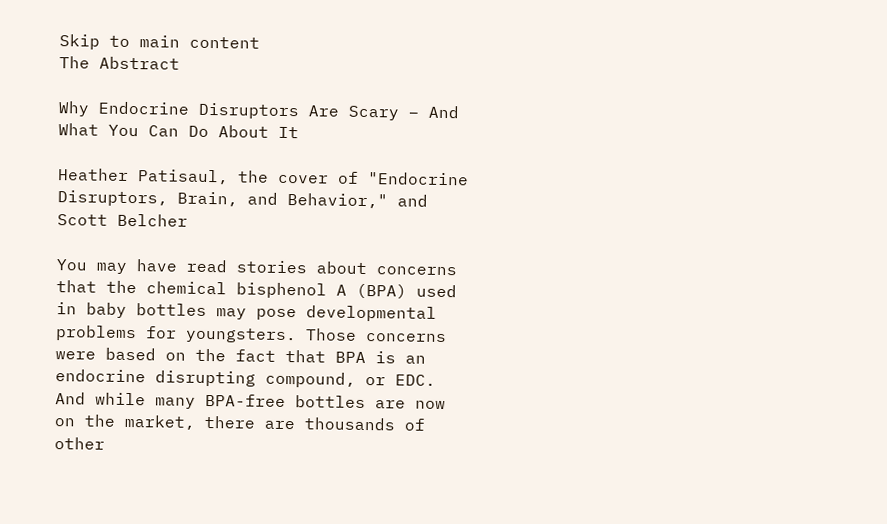Skip to main content
The Abstract

Why Endocrine Disruptors Are Scary – And What You Can Do About It

Heather Patisaul, the cover of "Endocrine Disruptors, Brain, and Behavior," and Scott Belcher

You may have read stories about concerns that the chemical bisphenol A (BPA) used in baby bottles may pose developmental problems for youngsters. Those concerns were based on the fact that BPA is an endocrine disrupting compound, or EDC. And while many BPA-free bottles are now on the market, there are thousands of other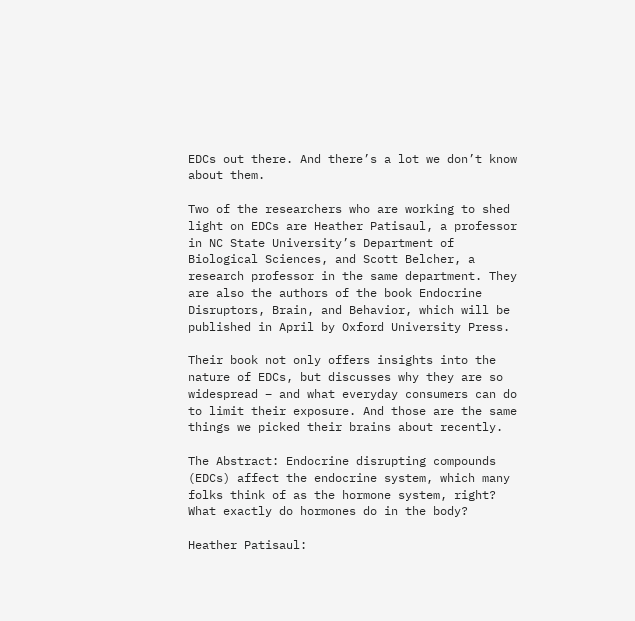EDCs out there. And there’s a lot we don’t know about them.

Two of the researchers who are working to shed light on EDCs are Heather Patisaul, a professor in NC State University’s Department of Biological Sciences, and Scott Belcher, a research professor in the same department. They are also the authors of the book Endocrine Disruptors, Brain, and Behavior, which will be published in April by Oxford University Press.

Their book not only offers insights into the nature of EDCs, but discusses why they are so widespread – and what everyday consumers can do to limit their exposure. And those are the same things we picked their brains about recently.

The Abstract: Endocrine disrupting compounds (EDCs) affect the endocrine system, which many folks think of as the hormone system, right? What exactly do hormones do in the body?

Heather Patisaul: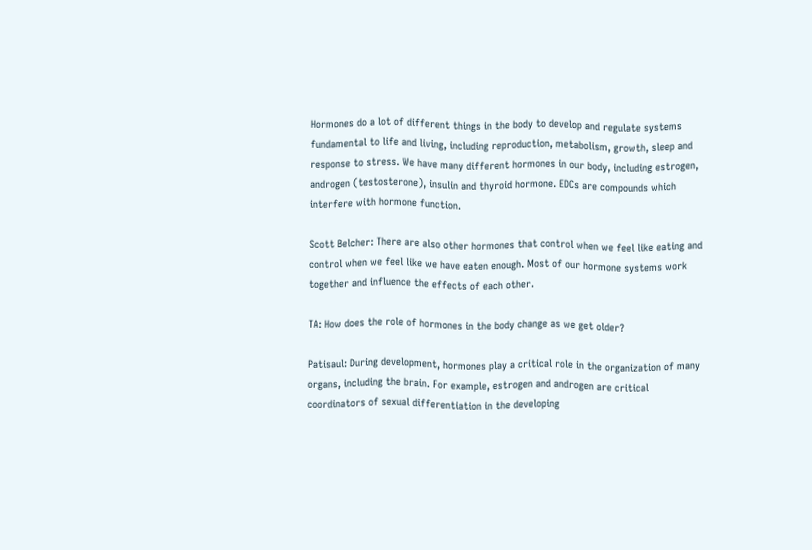Hormones do a lot of different things in the body to develop and regulate systems fundamental to life and living, including reproduction, metabolism, growth, sleep and response to stress. We have many different hormones in our body, including estrogen, androgen (testosterone), insulin and thyroid hormone. EDCs are compounds which interfere with hormone function.

Scott Belcher: There are also other hormones that control when we feel like eating and control when we feel like we have eaten enough. Most of our hormone systems work together and influence the effects of each other.

TA: How does the role of hormones in the body change as we get older?

Patisaul: During development, hormones play a critical role in the organization of many organs, including the brain. For example, estrogen and androgen are critical coordinators of sexual differentiation in the developing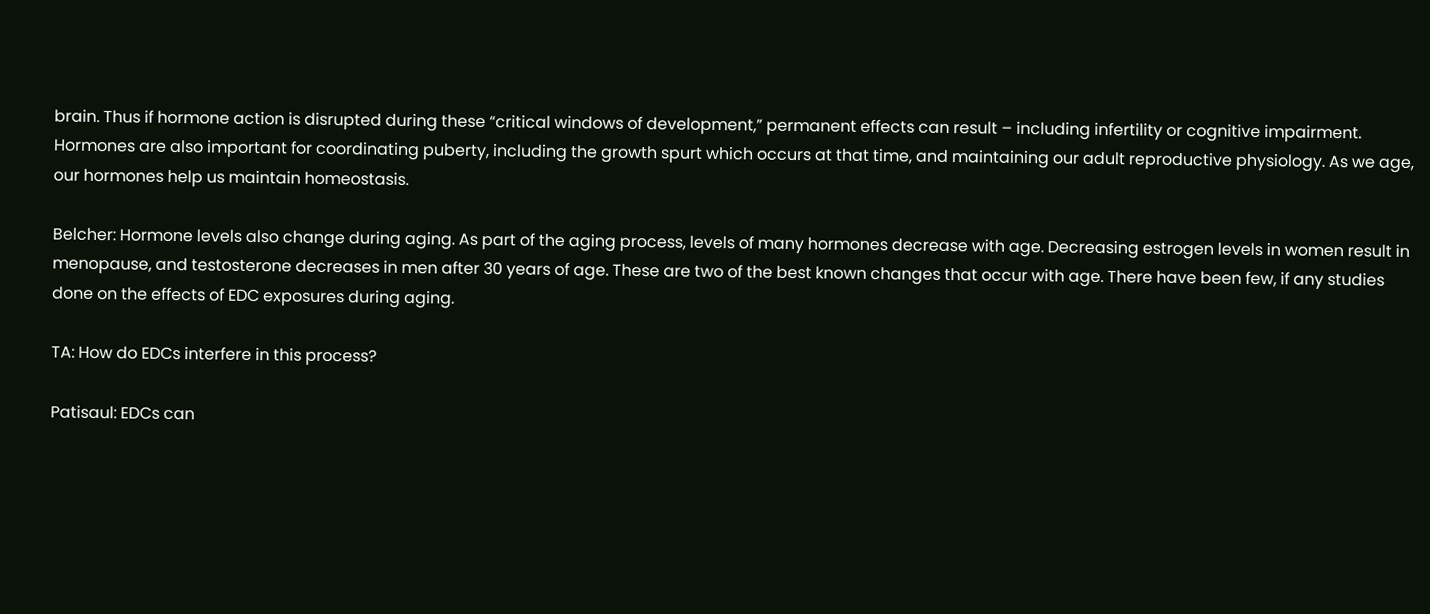brain. Thus if hormone action is disrupted during these “critical windows of development,” permanent effects can result – including infertility or cognitive impairment. Hormones are also important for coordinating puberty, including the growth spurt which occurs at that time, and maintaining our adult reproductive physiology. As we age, our hormones help us maintain homeostasis.

Belcher: Hormone levels also change during aging. As part of the aging process, levels of many hormones decrease with age. Decreasing estrogen levels in women result in menopause, and testosterone decreases in men after 30 years of age. These are two of the best known changes that occur with age. There have been few, if any studies done on the effects of EDC exposures during aging.

TA: How do EDCs interfere in this process?

Patisaul: EDCs can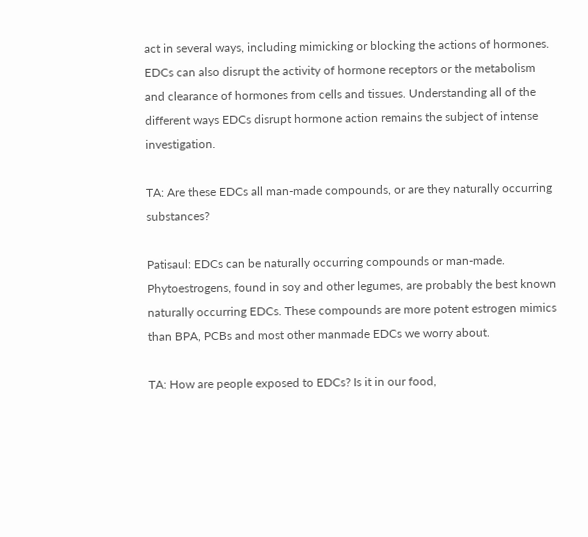act in several ways, including mimicking or blocking the actions of hormones. EDCs can also disrupt the activity of hormone receptors or the metabolism and clearance of hormones from cells and tissues. Understanding all of the different ways EDCs disrupt hormone action remains the subject of intense investigation.

TA: Are these EDCs all man-made compounds, or are they naturally occurring substances?

Patisaul: EDCs can be naturally occurring compounds or man-made. Phytoestrogens, found in soy and other legumes, are probably the best known naturally occurring EDCs. These compounds are more potent estrogen mimics than BPA, PCBs and most other manmade EDCs we worry about.

TA: How are people exposed to EDCs? Is it in our food,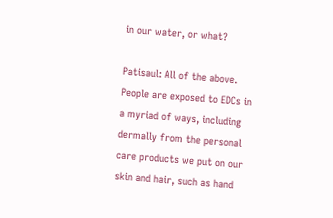in our water, or what?

Patisaul: All of the above. People are exposed to EDCs in a myriad of ways, including dermally from the personal care products we put on our skin and hair, such as hand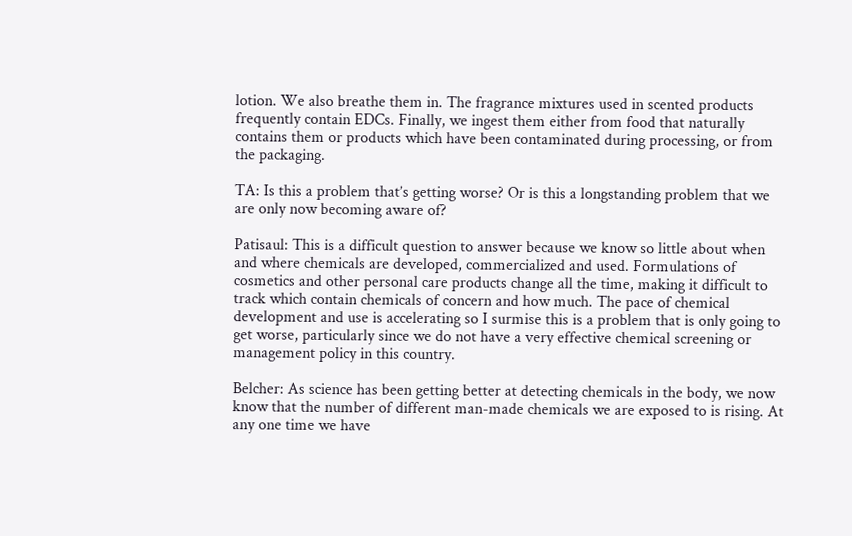lotion. We also breathe them in. The fragrance mixtures used in scented products frequently contain EDCs. Finally, we ingest them either from food that naturally contains them or products which have been contaminated during processing, or from the packaging.

TA: Is this a problem that’s getting worse? Or is this a longstanding problem that we are only now becoming aware of?

Patisaul: This is a difficult question to answer because we know so little about when and where chemicals are developed, commercialized and used. Formulations of cosmetics and other personal care products change all the time, making it difficult to track which contain chemicals of concern and how much. The pace of chemical development and use is accelerating so I surmise this is a problem that is only going to get worse, particularly since we do not have a very effective chemical screening or management policy in this country.

Belcher: As science has been getting better at detecting chemicals in the body, we now know that the number of different man-made chemicals we are exposed to is rising. At any one time we have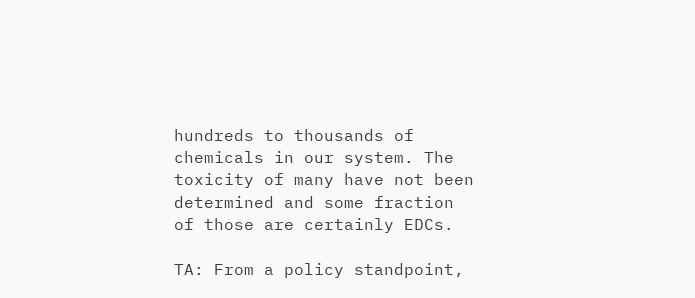hundreds to thousands of chemicals in our system. The toxicity of many have not been determined and some fraction of those are certainly EDCs.

TA: From a policy standpoint,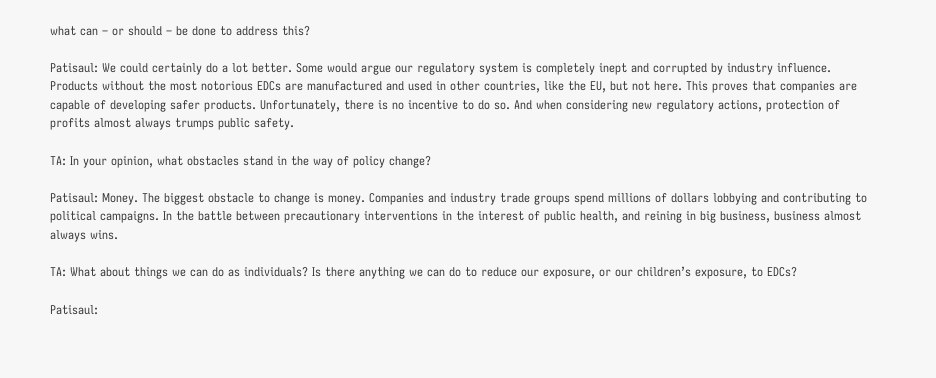what can – or should – be done to address this?

Patisaul: We could certainly do a lot better. Some would argue our regulatory system is completely inept and corrupted by industry influence. Products without the most notorious EDCs are manufactured and used in other countries, like the EU, but not here. This proves that companies are capable of developing safer products. Unfortunately, there is no incentive to do so. And when considering new regulatory actions, protection of profits almost always trumps public safety.

TA: In your opinion, what obstacles stand in the way of policy change?

Patisaul: Money. The biggest obstacle to change is money. Companies and industry trade groups spend millions of dollars lobbying and contributing to political campaigns. In the battle between precautionary interventions in the interest of public health, and reining in big business, business almost always wins.

TA: What about things we can do as individuals? Is there anything we can do to reduce our exposure, or our children’s exposure, to EDCs?

Patisaul: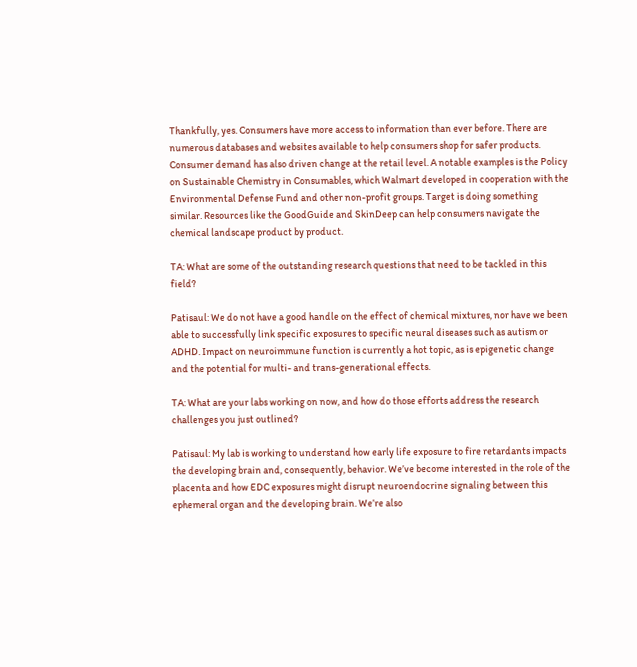Thankfully, yes. Consumers have more access to information than ever before. There are numerous databases and websites available to help consumers shop for safer products. Consumer demand has also driven change at the retail level. A notable examples is the Policy on Sustainable Chemistry in Consumables, which Walmart developed in cooperation with the Environmental Defense Fund and other non-profit groups. Target is doing something similar. Resources like the GoodGuide and SkinDeep can help consumers navigate the chemical landscape product by product.

TA: What are some of the outstanding research questions that need to be tackled in this field?

Patisaul: We do not have a good handle on the effect of chemical mixtures, nor have we been able to successfully link specific exposures to specific neural diseases such as autism or ADHD. Impact on neuroimmune function is currently a hot topic, as is epigenetic change and the potential for multi- and trans-generational effects.

TA: What are your labs working on now, and how do those efforts address the research challenges you just outlined?

Patisaul: My lab is working to understand how early life exposure to fire retardants impacts the developing brain and, consequently, behavior. We’ve become interested in the role of the placenta and how EDC exposures might disrupt neuroendocrine signaling between this ephemeral organ and the developing brain. We’re also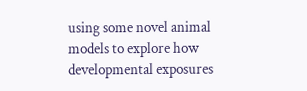using some novel animal models to explore how developmental exposures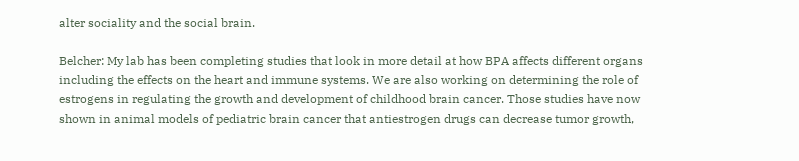alter sociality and the social brain.

Belcher: My lab has been completing studies that look in more detail at how BPA affects different organs including the effects on the heart and immune systems. We are also working on determining the role of estrogens in regulating the growth and development of childhood brain cancer. Those studies have now shown in animal models of pediatric brain cancer that antiestrogen drugs can decrease tumor growth,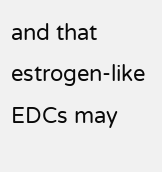and that estrogen-like EDCs may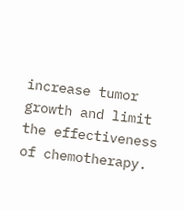increase tumor growth and limit the effectiveness of chemotherapy.